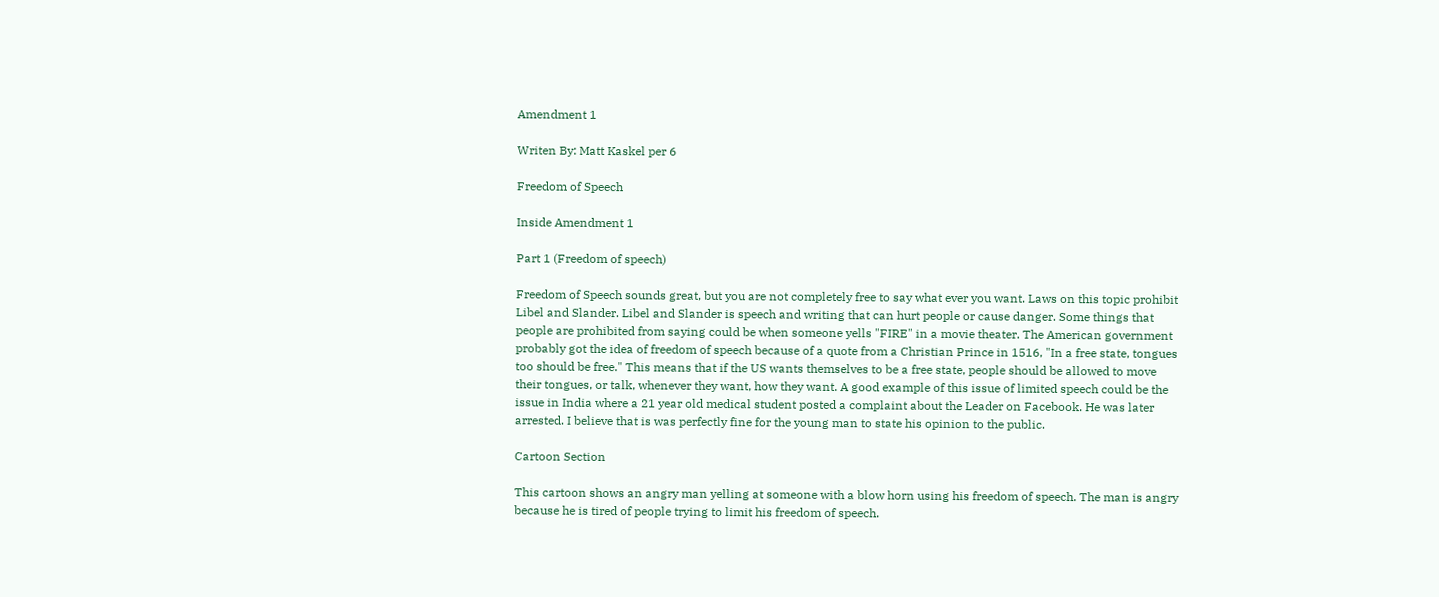Amendment 1

Writen By: Matt Kaskel per 6

Freedom of Speech

Inside Amendment 1

Part 1 (Freedom of speech)

Freedom of Speech sounds great, but you are not completely free to say what ever you want. Laws on this topic prohibit Libel and Slander. Libel and Slander is speech and writing that can hurt people or cause danger. Some things that people are prohibited from saying could be when someone yells "FIRE" in a movie theater. The American government probably got the idea of freedom of speech because of a quote from a Christian Prince in 1516, "In a free state, tongues too should be free." This means that if the US wants themselves to be a free state, people should be allowed to move their tongues, or talk, whenever they want, how they want. A good example of this issue of limited speech could be the issue in India where a 21 year old medical student posted a complaint about the Leader on Facebook. He was later arrested. I believe that is was perfectly fine for the young man to state his opinion to the public.

Cartoon Section

This cartoon shows an angry man yelling at someone with a blow horn using his freedom of speech. The man is angry because he is tired of people trying to limit his freedom of speech.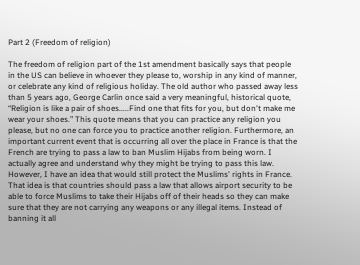Part 2 (Freedom of religion)

The freedom of religion part of the 1st amendment basically says that people in the US can believe in whoever they please to, worship in any kind of manner, or celebrate any kind of religious holiday. The old author who passed away less than 5 years ago, George Carlin once said a very meaningful, historical quote, “Religion is like a pair of shoes.....Find one that fits for you, but don't make me wear your shoes.” This quote means that you can practice any religion you please, but no one can force you to practice another religion. Furthermore, an important current event that is occurring all over the place in France is that the French are trying to pass a law to ban Muslim Hijabs from being worn. I actually agree and understand why they might be trying to pass this law. However, I have an idea that would still protect the Muslims' rights in France. That idea is that countries should pass a law that allows airport security to be able to force Muslims to take their Hijabs off of their heads so they can make sure that they are not carrying any weapons or any illegal items. Instead of banning it all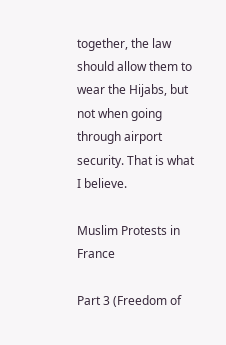together, the law should allow them to wear the Hijabs, but not when going through airport security. That is what I believe.

Muslim Protests in France

Part 3 (Freedom of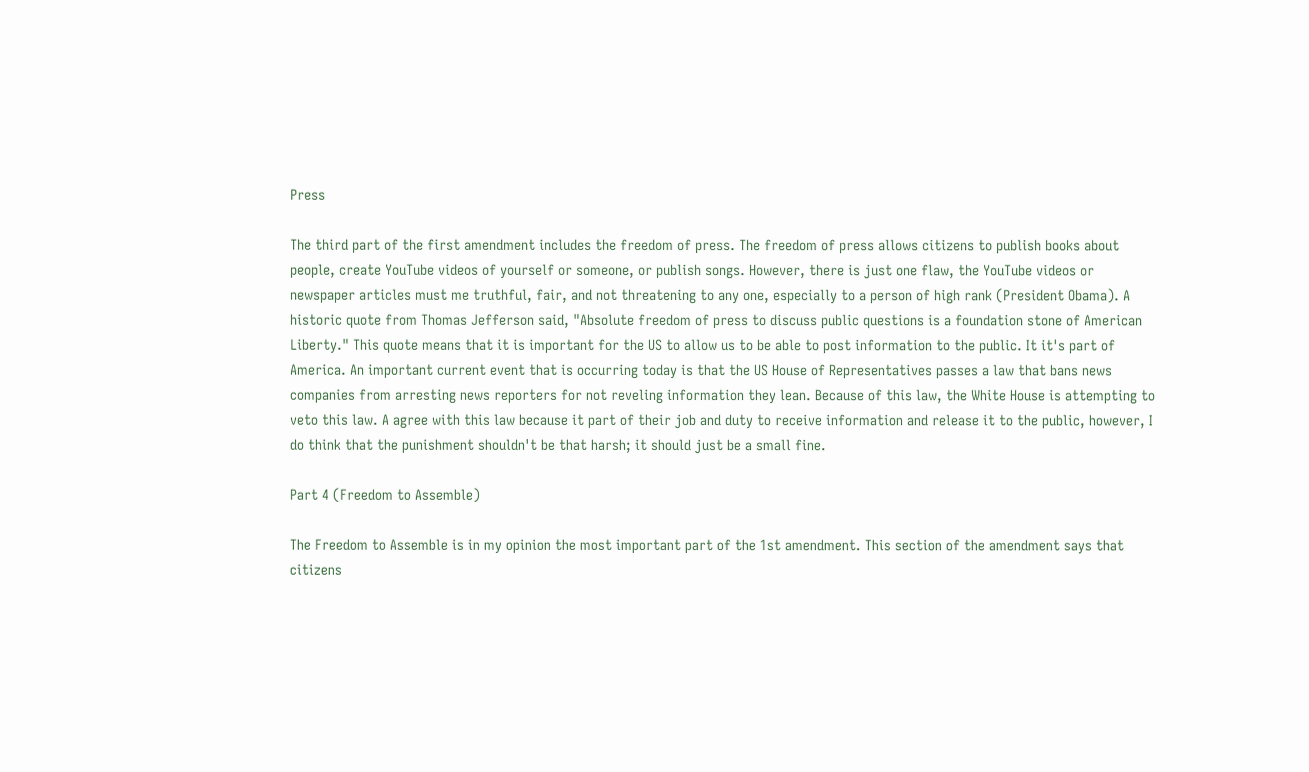Press

The third part of the first amendment includes the freedom of press. The freedom of press allows citizens to publish books about people, create YouTube videos of yourself or someone, or publish songs. However, there is just one flaw, the YouTube videos or newspaper articles must me truthful, fair, and not threatening to any one, especially to a person of high rank (President Obama). A historic quote from Thomas Jefferson said, "Absolute freedom of press to discuss public questions is a foundation stone of American Liberty." This quote means that it is important for the US to allow us to be able to post information to the public. It it's part of America. An important current event that is occurring today is that the US House of Representatives passes a law that bans news companies from arresting news reporters for not reveling information they lean. Because of this law, the White House is attempting to veto this law. A agree with this law because it part of their job and duty to receive information and release it to the public, however, I do think that the punishment shouldn't be that harsh; it should just be a small fine.

Part 4 (Freedom to Assemble)

The Freedom to Assemble is in my opinion the most important part of the 1st amendment. This section of the amendment says that citizens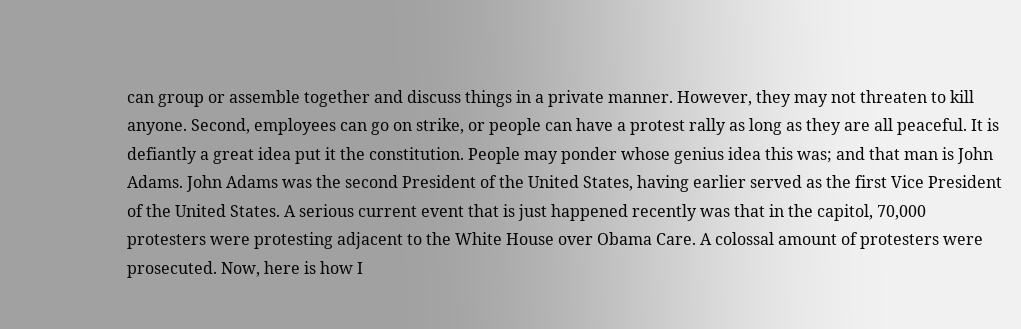can group or assemble together and discuss things in a private manner. However, they may not threaten to kill anyone. Second, employees can go on strike, or people can have a protest rally as long as they are all peaceful. It is defiantly a great idea put it the constitution. People may ponder whose genius idea this was; and that man is John Adams. John Adams was the second President of the United States, having earlier served as the first Vice President of the United States. A serious current event that is just happened recently was that in the capitol, 70,000 protesters were protesting adjacent to the White House over Obama Care. A colossal amount of protesters were prosecuted. Now, here is how I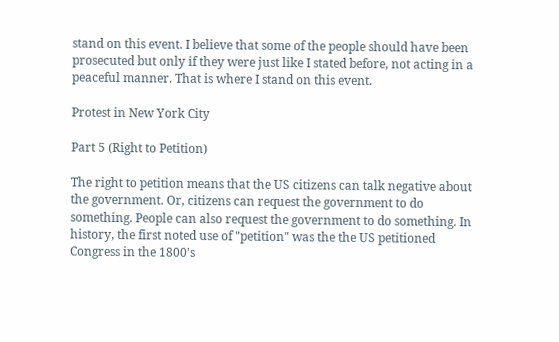stand on this event. I believe that some of the people should have been prosecuted but only if they were just like I stated before, not acting in a peaceful manner. That is where I stand on this event.

Protest in New York City

Part 5 (Right to Petition)

The right to petition means that the US citizens can talk negative about the government. Or, citizens can request the government to do something. People can also request the government to do something. In history, the first noted use of "petition" was the the US petitioned Congress in the 1800's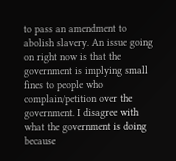to pass an amendment to abolish slavery. An issue going on right now is that the government is implying small fines to people who complain/petition over the government. I disagree with what the government is doing because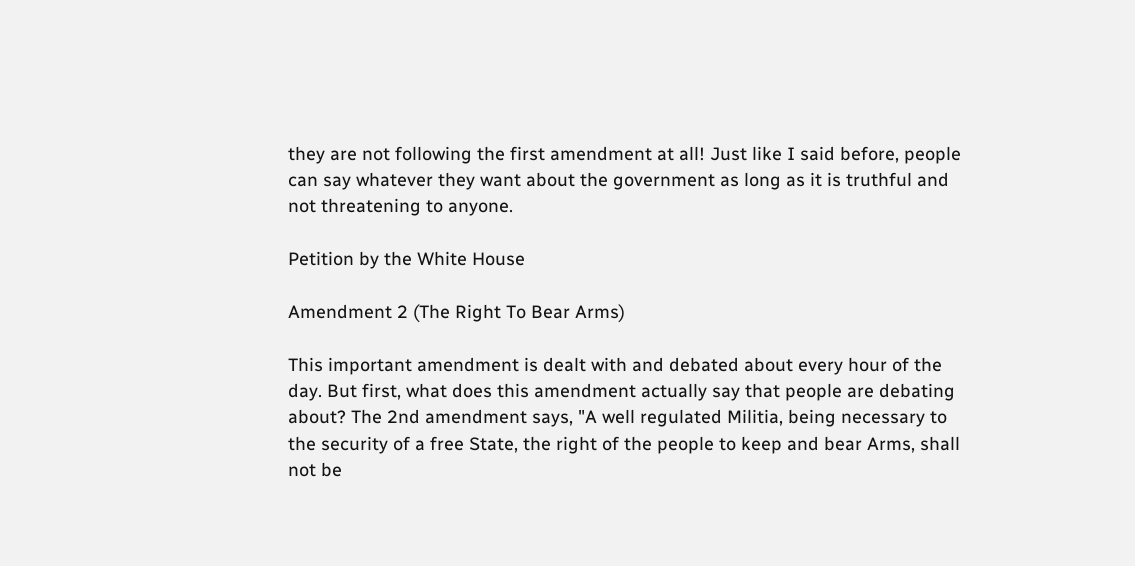they are not following the first amendment at all! Just like I said before, people can say whatever they want about the government as long as it is truthful and not threatening to anyone.

Petition by the White House

Amendment 2 (The Right To Bear Arms)

This important amendment is dealt with and debated about every hour of the day. But first, what does this amendment actually say that people are debating about? The 2nd amendment says, "A well regulated Militia, being necessary to the security of a free State, the right of the people to keep and bear Arms, shall not be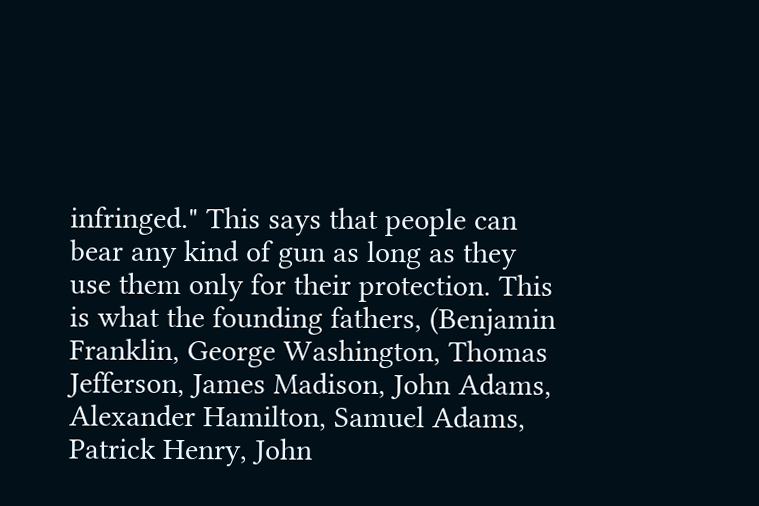infringed." This says that people can bear any kind of gun as long as they use them only for their protection. This is what the founding fathers, (Benjamin Franklin, George Washington, Thomas Jefferson, James Madison, John Adams, Alexander Hamilton, Samuel Adams, Patrick Henry, John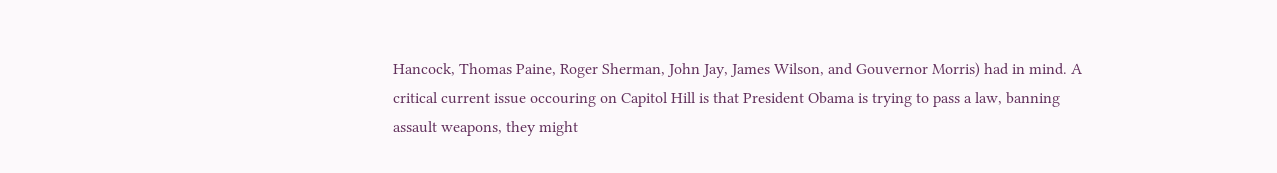Hancock, Thomas Paine, Roger Sherman, John Jay, James Wilson, and Gouvernor Morris) had in mind. A critical current issue occouring on Capitol Hill is that President Obama is trying to pass a law, banning assault weapons, they might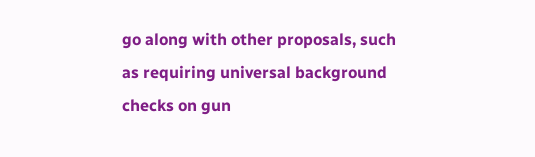go along with other proposals, such as requiring universal background checks on gun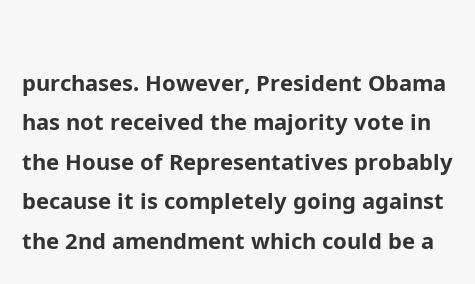purchases. However, President Obama has not received the majority vote in the House of Representatives probably because it is completely going against the 2nd amendment which could be a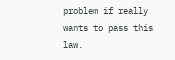problem if really wants to pass this law.